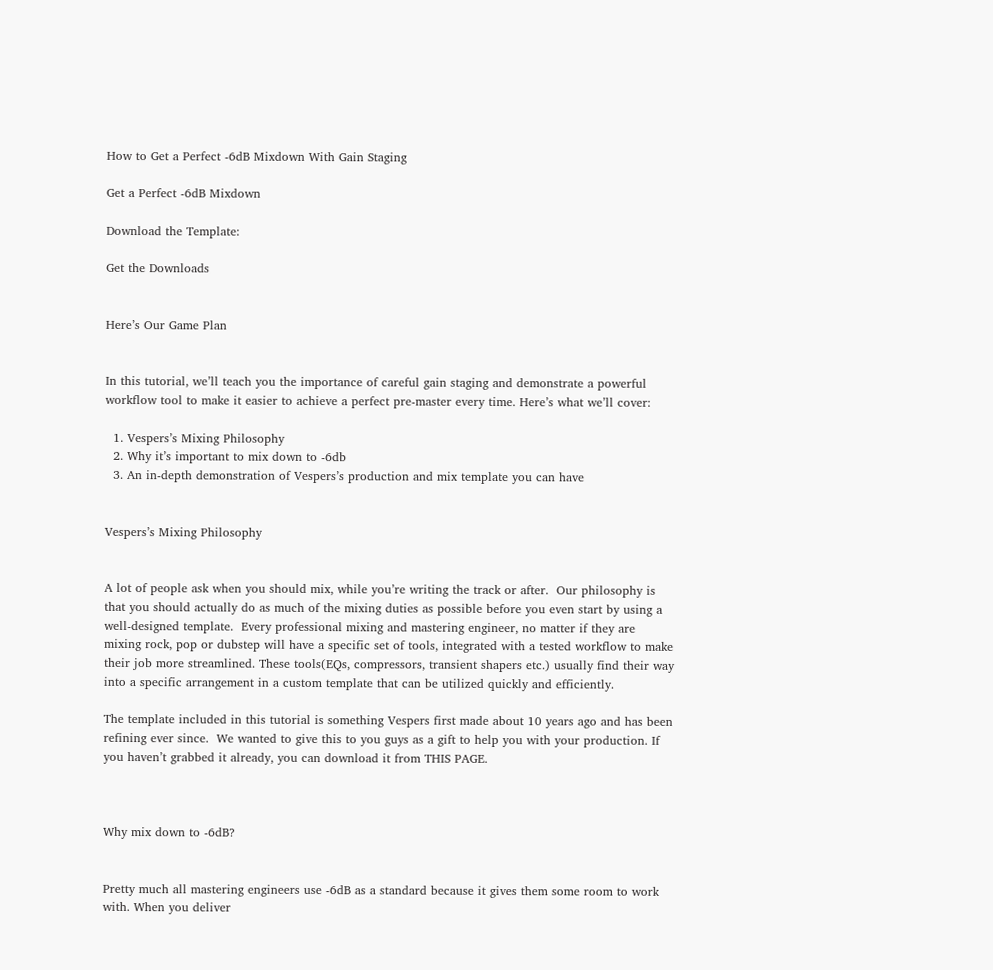How to Get a Perfect -6dB Mixdown With Gain Staging

Get a Perfect -6dB Mixdown

Download the Template:

Get the Downloads


Here’s Our Game Plan


In this tutorial, we’ll teach you the importance of careful gain staging and demonstrate a powerful workflow tool to make it easier to achieve a perfect pre-master every time. Here’s what we’ll cover:

  1. Vespers’s Mixing Philosophy
  2. Why it’s important to mix down to -6db
  3. An in-depth demonstration of Vespers’s production and mix template you can have


Vespers’s Mixing Philosophy


A lot of people ask when you should mix, while you’re writing the track or after.  Our philosophy is that you should actually do as much of the mixing duties as possible before you even start by using a well-designed template.  Every professional mixing and mastering engineer, no matter if they are mixing rock, pop or dubstep will have a specific set of tools, integrated with a tested workflow to make their job more streamlined. These tools(EQs, compressors, transient shapers etc.) usually find their way into a specific arrangement in a custom template that can be utilized quickly and efficiently.

The template included in this tutorial is something Vespers first made about 10 years ago and has been refining ever since.  We wanted to give this to you guys as a gift to help you with your production. If you haven’t grabbed it already, you can download it from THIS PAGE.



Why mix down to -6dB?


Pretty much all mastering engineers use -6dB as a standard because it gives them some room to work with. When you deliver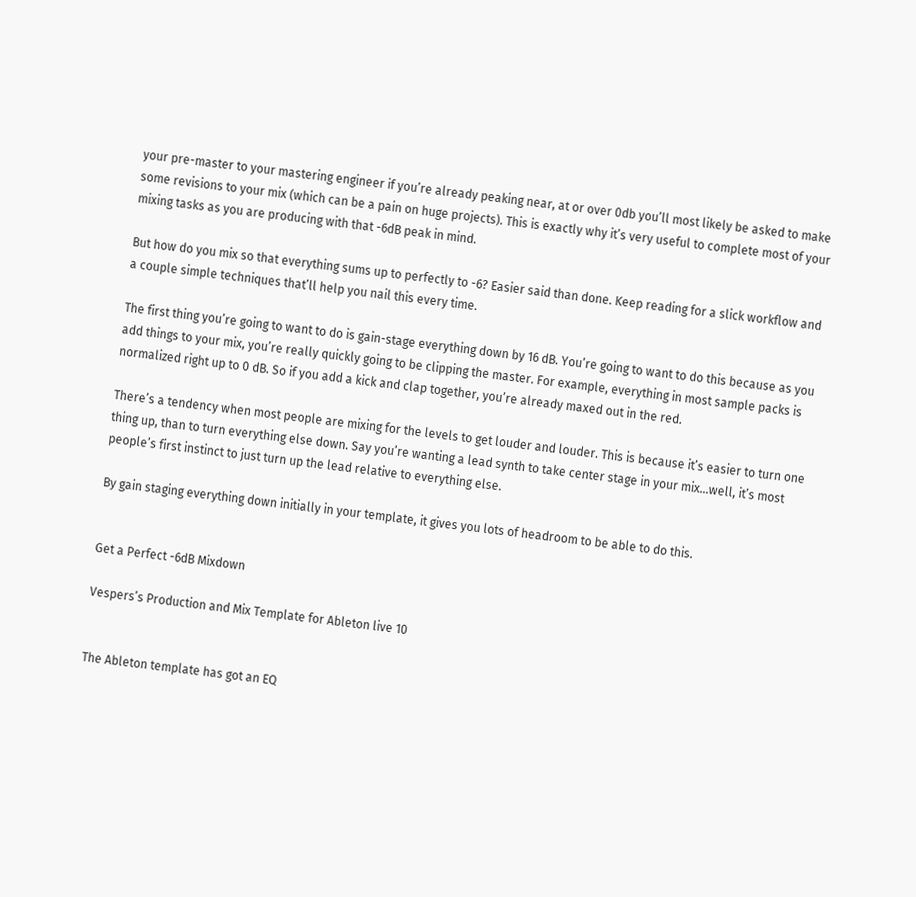your pre-master to your mastering engineer if you’re already peaking near, at or over 0db you’ll most likely be asked to make some revisions to your mix (which can be a pain on huge projects). This is exactly why it’s very useful to complete most of your mixing tasks as you are producing with that -6dB peak in mind.

But how do you mix so that everything sums up to perfectly to -6? Easier said than done. Keep reading for a slick workflow and a couple simple techniques that’ll help you nail this every time.

The first thing you’re going to want to do is gain-stage everything down by 16 dB. You’re going to want to do this because as you add things to your mix, you’re really quickly going to be clipping the master. For example, everything in most sample packs is normalized right up to 0 dB. So if you add a kick and clap together, you’re already maxed out in the red.

There’s a tendency when most people are mixing for the levels to get louder and louder. This is because it’s easier to turn one thing up, than to turn everything else down. Say you’re wanting a lead synth to take center stage in your mix…well, it’s most people’s first instinct to just turn up the lead relative to everything else.

By gain staging everything down initially in your template, it gives you lots of headroom to be able to do this.


Get a Perfect -6dB Mixdown

Vespers’s Production and Mix Template for Ableton live 10


The Ableton template has got an EQ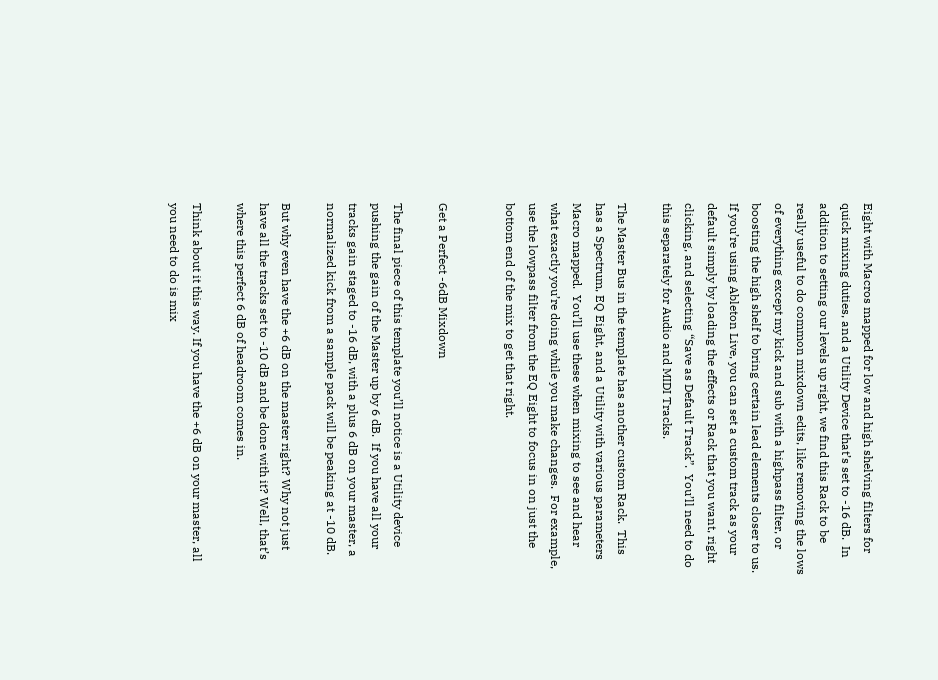Eight with Macros mapped for low and high shelving filters for quick mixing duties, and a Utility Device that’s set to -16 dB.  In addition to setting our levels up right, we find this Rack to be really useful to do common mixdown edits, like removing the lows of everything except my kick and sub with a highpass filter, or boosting the high shelf to bring certain lead elements closer to us.
If you’re using Ableton Live, you can set a custom track as your default simply by loading the effects or Rack that you want, right clicking, and selecting “Save as Default Track”.  You’ll need to do this separately for Audio and MIDI Tracks.

The Master Bus in the template has another custom Rack.  This has a Spectrum, EQ Eight, and a Utility with various parameters Macro mapped.  You’ll use these when mixing to see and hear what exactly you’re doing while you make changes.  For example, use the lowpass filter from the EQ Eight to focus in on just the bottom end of the mix to get that right.


Get a Perfect -6dB Mixdown

The final piece of this template you’ll notice is a Utility device pushing the gain of the Master up by 6 dB.  If you have all your tracks gain staged to -16 dB, with a plus 6 dB on your master, a normalized kick from a sample pack will be peaking at -10 dB.

But why even have the +6 dB on the master right? Why not just have all the tracks set to -10 dB and be done with it? Well, that’s where this perfect 6 dB of headroom comes in.

Think about it this way. If you have the +6 dB on your master, all you need to do is mix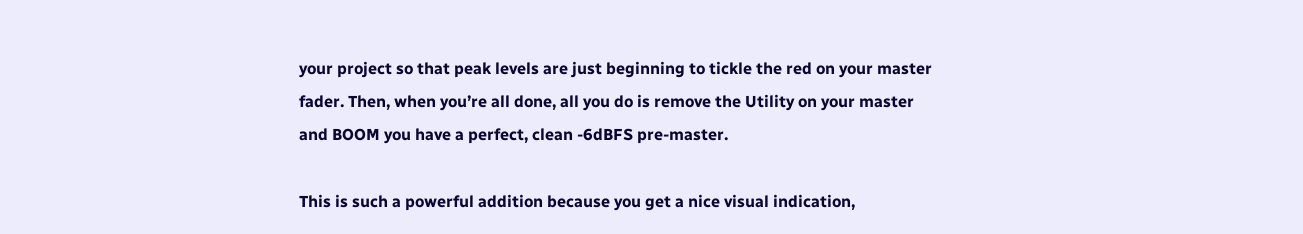your project so that peak levels are just beginning to tickle the red on your master fader. Then, when you’re all done, all you do is remove the Utility on your master and BOOM you have a perfect, clean -6dBFS pre-master.

This is such a powerful addition because you get a nice visual indication,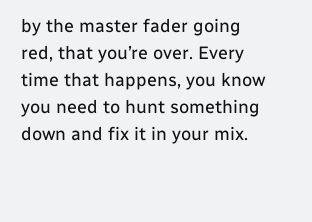by the master fader going red, that you’re over. Every time that happens, you know you need to hunt something down and fix it in your mix.